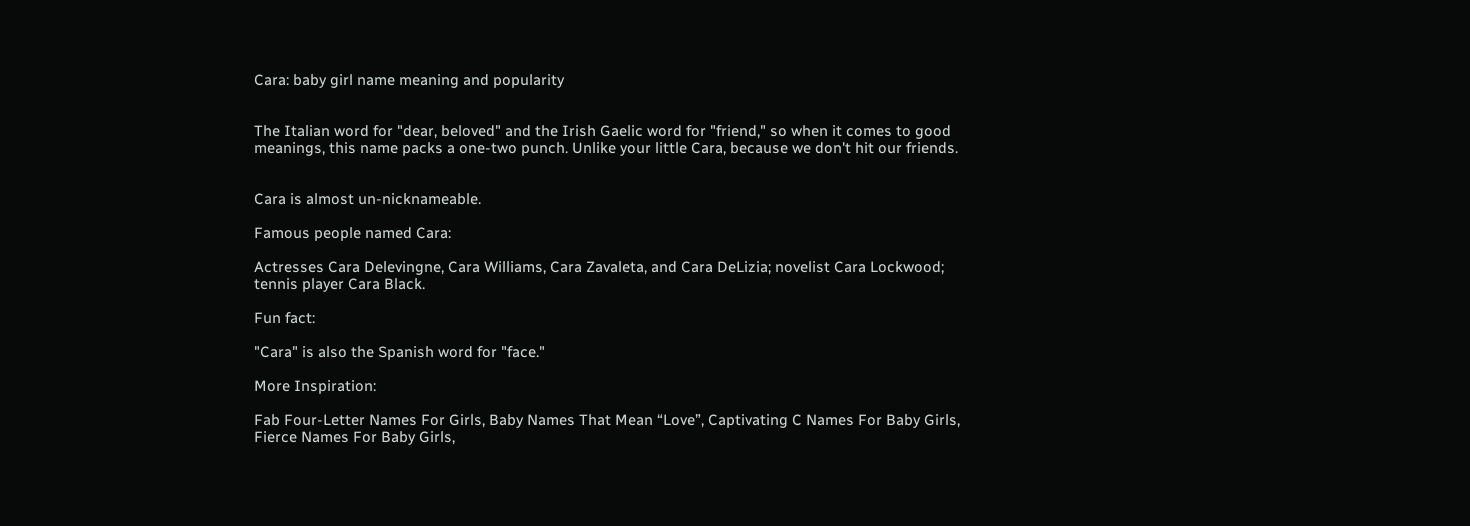Cara: baby girl name meaning and popularity


The Italian word for "dear, beloved" and the Irish Gaelic word for "friend," so when it comes to good meanings, this name packs a one-two punch. Unlike your little Cara, because we don't hit our friends.


Cara is almost un-nicknameable.

Famous people named Cara:

Actresses Cara Delevingne, Cara Williams, Cara Zavaleta, and Cara DeLizia; novelist Cara Lockwood; tennis player Cara Black.

Fun fact:

"Cara" is also the Spanish word for "face."

More Inspiration:

Fab Four-Letter Names For Girls, Baby Names That Mean “Love”, Captivating C Names For Baby Girls, Fierce Names For Baby Girls,